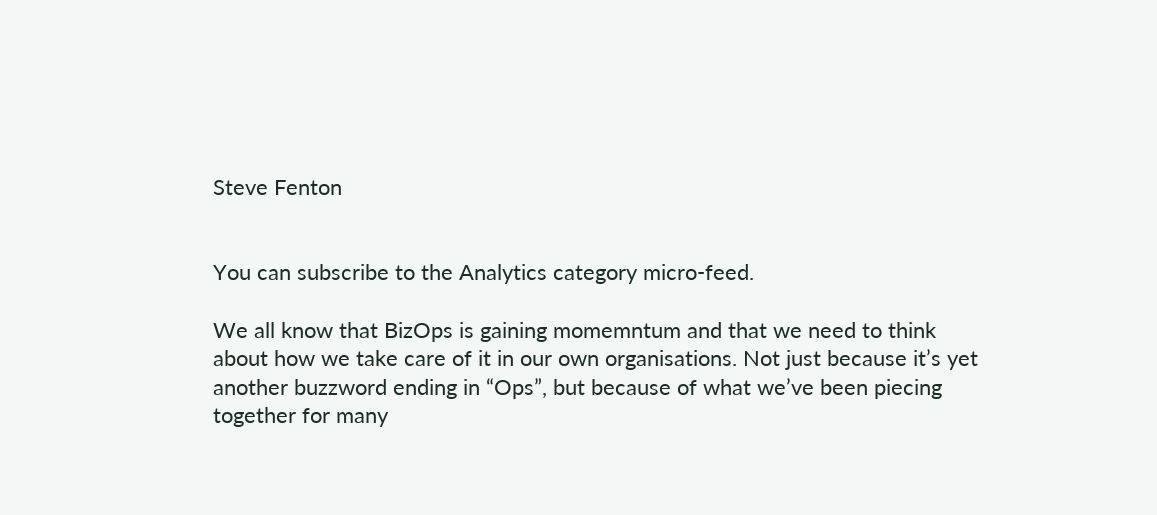Steve Fenton


You can subscribe to the Analytics category micro-feed.

We all know that BizOps is gaining momemntum and that we need to think about how we take care of it in our own organisations. Not just because it’s yet another buzzword ending in “Ops”, but because of what we’ve been piecing together for many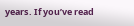years. If you’ve read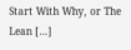Start With Why, or The Lean […]